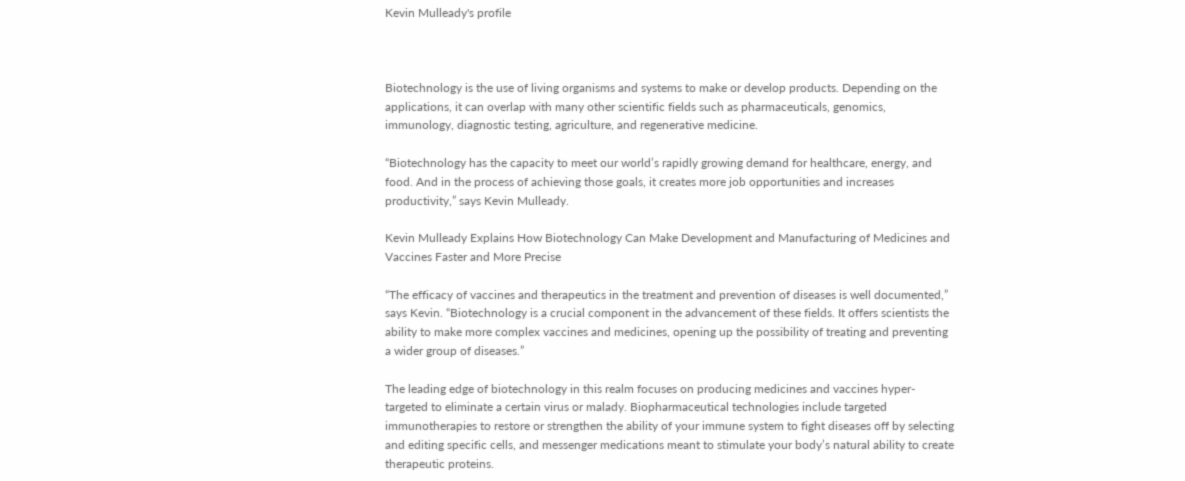Kevin Mulleady's profile



Biotechnology is the use of living organisms and systems to make or develop products. Depending on the applications, it can overlap with many other scientific fields such as pharmaceuticals, genomics, immunology, diagnostic testing, agriculture, and regenerative medicine.

“Biotechnology has the capacity to meet our world’s rapidly growing demand for healthcare, energy, and food. And in the process of achieving those goals, it creates more job opportunities and increases productivity,” says Kevin Mulleady.

Kevin Mulleady Explains How Biotechnology Can Make Development and Manufacturing of Medicines and Vaccines Faster and More Precise

“The efficacy of vaccines and therapeutics in the treatment and prevention of diseases is well documented,” says Kevin. “Biotechnology is a crucial component in the advancement of these fields. It offers scientists the ability to make more complex vaccines and medicines, opening up the possibility of treating and preventing a wider group of diseases.”

The leading edge of biotechnology in this realm focuses on producing medicines and vaccines hyper-targeted to eliminate a certain virus or malady. Biopharmaceutical technologies include targeted immunotherapies to restore or strengthen the ability of your immune system to fight diseases off by selecting and editing specific cells, and messenger medications meant to stimulate your body’s natural ability to create therapeutic proteins.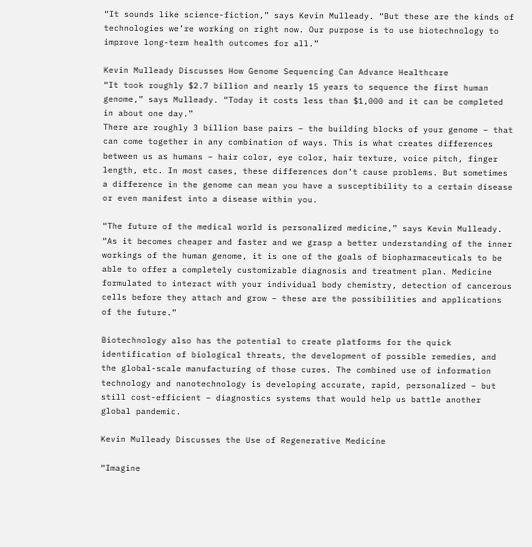“It sounds like science-fiction,” says Kevin Mulleady. “But these are the kinds of technologies we’re working on right now. Our purpose is to use biotechnology to improve long-term health outcomes for all.”

Kevin Mulleady Discusses How Genome Sequencing Can Advance Healthcare
“It took roughly $2.7 billion and nearly 15 years to sequence the first human genome,” says Mulleady. “Today it costs less than $1,000 and it can be completed in about one day.”
There are roughly 3 billion base pairs – the building blocks of your genome – that can come together in any combination of ways. This is what creates differences between us as humans – hair color, eye color, hair texture, voice pitch, finger length, etc. In most cases, these differences don’t cause problems. But sometimes a difference in the genome can mean you have a susceptibility to a certain disease or even manifest into a disease within you.

“The future of the medical world is personalized medicine,” says Kevin Mulleady. “As it becomes cheaper and faster and we grasp a better understanding of the inner workings of the human genome, it is one of the goals of biopharmaceuticals to be able to offer a completely customizable diagnosis and treatment plan. Medicine formulated to interact with your individual body chemistry, detection of cancerous cells before they attach and grow – these are the possibilities and applications of the future.”

Biotechnology also has the potential to create platforms for the quick identification of biological threats, the development of possible remedies, and the global-scale manufacturing of those cures. The combined use of information technology and nanotechnology is developing accurate, rapid, personalized – but still cost-efficient – diagnostics systems that would help us battle another global pandemic.

Kevin Mulleady Discusses the Use of Regenerative Medicine

“Imagine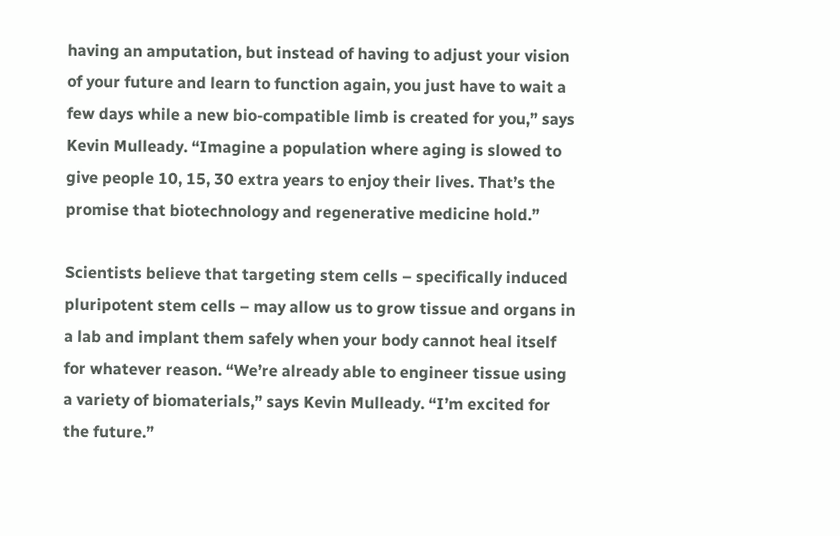having an amputation, but instead of having to adjust your vision of your future and learn to function again, you just have to wait a few days while a new bio-compatible limb is created for you,” says Kevin Mulleady. “Imagine a population where aging is slowed to give people 10, 15, 30 extra years to enjoy their lives. That’s the promise that biotechnology and regenerative medicine hold.”

Scientists believe that targeting stem cells – specifically induced pluripotent stem cells – may allow us to grow tissue and organs in a lab and implant them safely when your body cannot heal itself for whatever reason. “We’re already able to engineer tissue using a variety of biomaterials,” says Kevin Mulleady. “I’m excited for the future.”